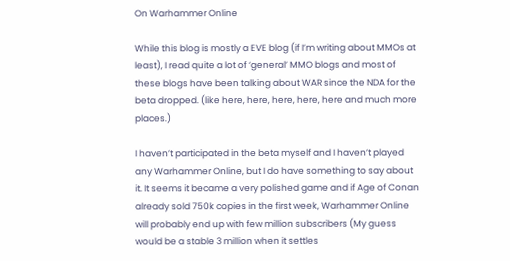On Warhammer Online

While this blog is mostly a EVE blog (if I’m writing about MMOs at least), I read quite a lot of ‘general’ MMO blogs and most of these blogs have been talking about WAR since the NDA for the beta dropped. (like here, here, here, here, here and much more places.)

I haven’t participated in the beta myself and I haven’t played any Warhammer Online, but I do have something to say about it. It seems it became a very polished game and if Age of Conan already sold 750k copies in the first week, Warhammer Online will probably end up with few million subscribers (My guess would be a stable 3 million when it settles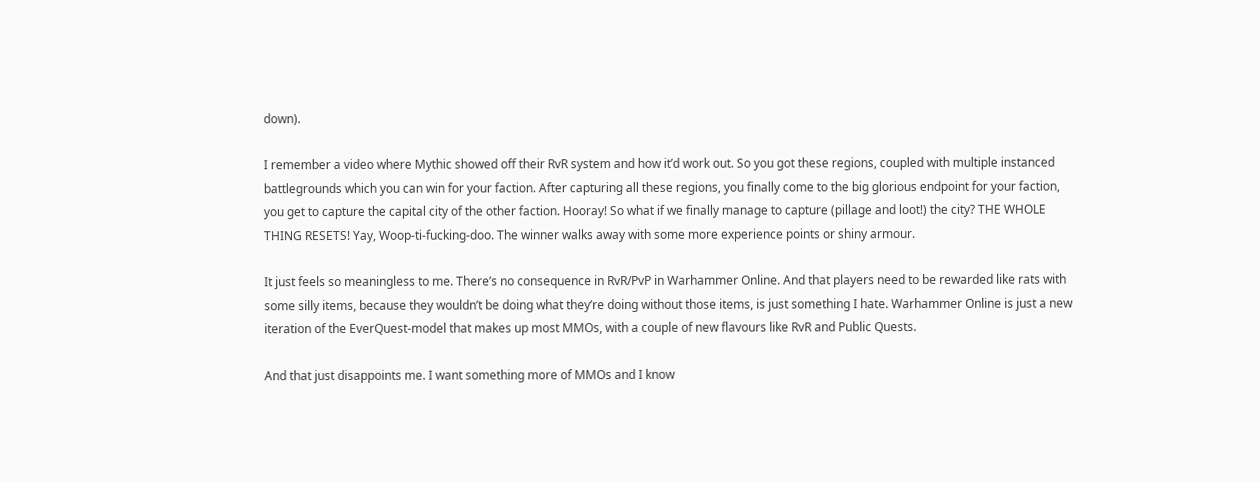down).

I remember a video where Mythic showed off their RvR system and how it’d work out. So you got these regions, coupled with multiple instanced battlegrounds which you can win for your faction. After capturing all these regions, you finally come to the big glorious endpoint for your faction, you get to capture the capital city of the other faction. Hooray! So what if we finally manage to capture (pillage and loot!) the city? THE WHOLE THING RESETS! Yay, Woop-ti-fucking-doo. The winner walks away with some more experience points or shiny armour.

It just feels so meaningless to me. There’s no consequence in RvR/PvP in Warhammer Online. And that players need to be rewarded like rats with some silly items, because they wouldn’t be doing what they’re doing without those items, is just something I hate. Warhammer Online is just a new iteration of the EverQuest-model that makes up most MMOs, with a couple of new flavours like RvR and Public Quests.

And that just disappoints me. I want something more of MMOs and I know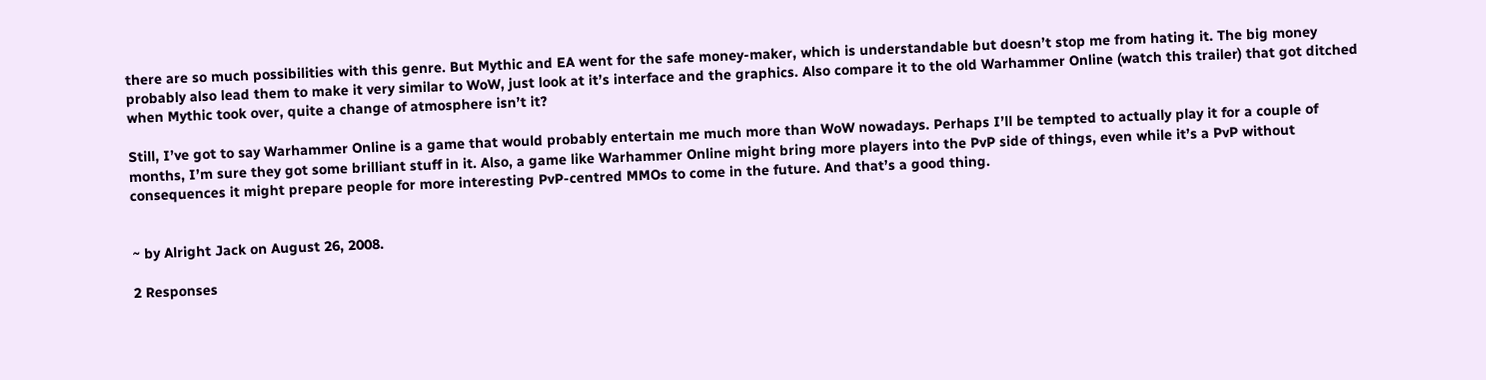there are so much possibilities with this genre. But Mythic and EA went for the safe money-maker, which is understandable but doesn’t stop me from hating it. The big money probably also lead them to make it very similar to WoW, just look at it’s interface and the graphics. Also compare it to the old Warhammer Online (watch this trailer) that got ditched when Mythic took over, quite a change of atmosphere isn’t it?

Still, I’ve got to say Warhammer Online is a game that would probably entertain me much more than WoW nowadays. Perhaps I’ll be tempted to actually play it for a couple of months, I’m sure they got some brilliant stuff in it. Also, a game like Warhammer Online might bring more players into the PvP side of things, even while it’s a PvP without consequences it might prepare people for more interesting PvP-centred MMOs to come in the future. And that’s a good thing.


~ by Alright Jack on August 26, 2008.

2 Responses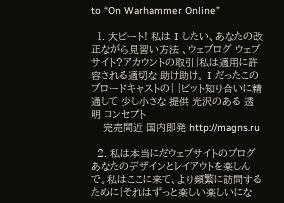to “On Warhammer Online”

  1. 大ビート! 私は I したい、あなたの改正ながら見習い方法 、ウェブログ ウェブサイト?アカウントの取引|私は適用に許容される適切な 助け助け。 I だったこのブロードキャストの| |ビット知り合いに精通して 少し小さな 提供 光沢のある 透明 コンセプト
    完売間近 国内即発 http://magns.ru

  2. 私は本当にだウェブサイトのブログあなたのデザインとレイアウトを楽しんで。私はここに来て、より頻繁に訪問するために|それはずっと楽しい楽しいにな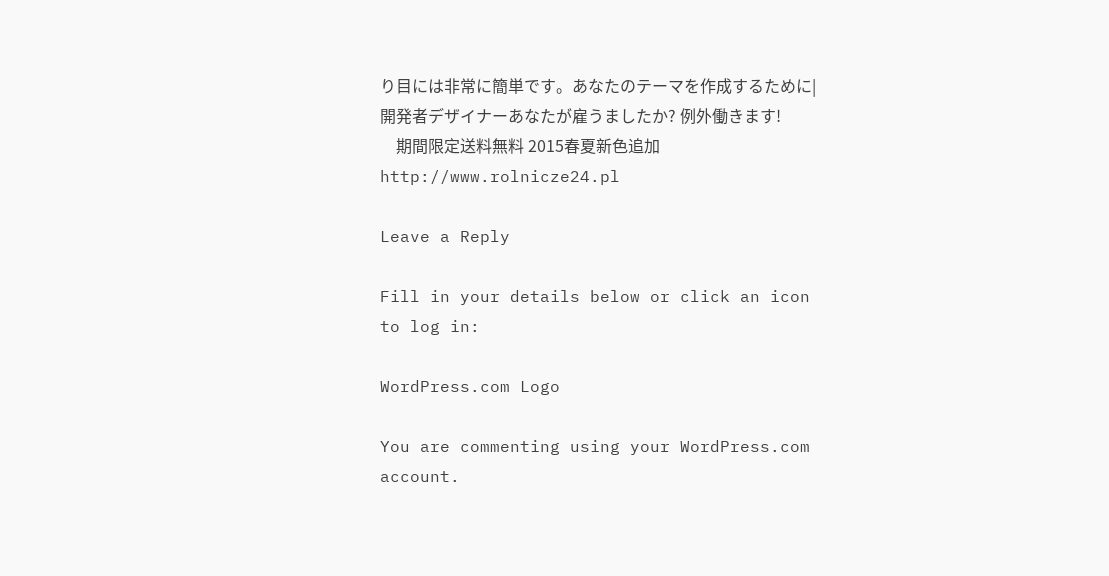り目には非常に簡単です。あなたのテーマを作成するために| 開発者デザイナーあなたが雇うましたか? 例外働きます!
    期間限定送料無料 2015春夏新色追加 http://www.rolnicze24.pl

Leave a Reply

Fill in your details below or click an icon to log in:

WordPress.com Logo

You are commenting using your WordPress.com account.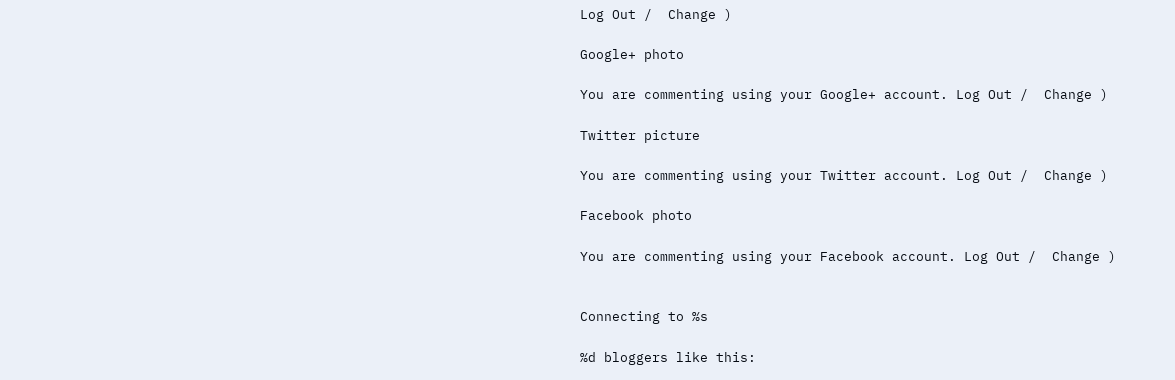Log Out /  Change )

Google+ photo

You are commenting using your Google+ account. Log Out /  Change )

Twitter picture

You are commenting using your Twitter account. Log Out /  Change )

Facebook photo

You are commenting using your Facebook account. Log Out /  Change )


Connecting to %s

%d bloggers like this: